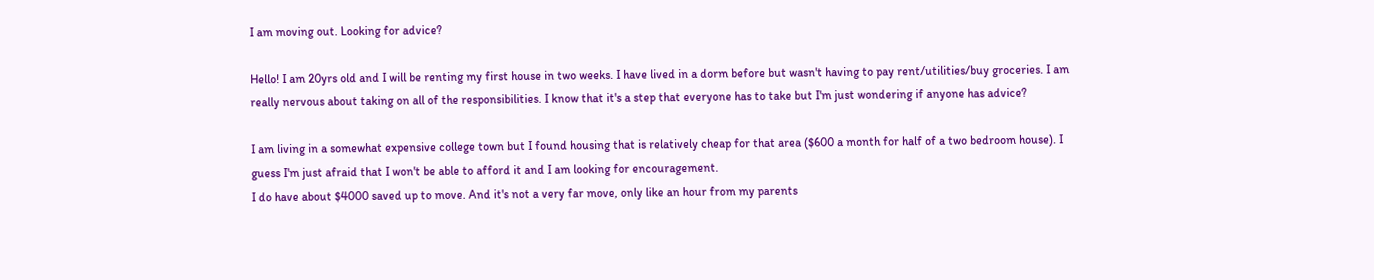I am moving out. Looking for advice?

Hello! I am 20yrs old and I will be renting my first house in two weeks. I have lived in a dorm before but wasn't having to pay rent/utilities/buy groceries. I am really nervous about taking on all of the responsibilities. I know that it's a step that everyone has to take but I'm just wondering if anyone has advice?

I am living in a somewhat expensive college town but I found housing that is relatively cheap for that area ($600 a month for half of a two bedroom house). I guess I'm just afraid that I won't be able to afford it and I am looking for encouragement.
I do have about $4000 saved up to move. And it's not a very far move, only like an hour from my parents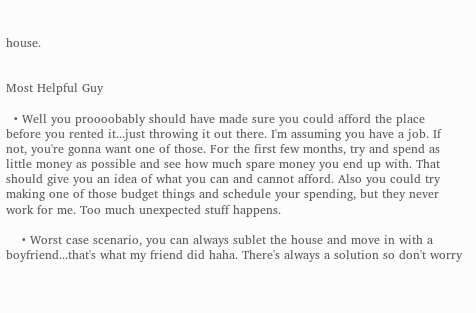house.


Most Helpful Guy

  • Well you proooobably should have made sure you could afford the place before you rented it...just throwing it out there. I'm assuming you have a job. If not, you're gonna want one of those. For the first few months, try and spend as little money as possible and see how much spare money you end up with. That should give you an idea of what you can and cannot afford. Also you could try making one of those budget things and schedule your spending, but they never work for me. Too much unexpected stuff happens.

    • Worst case scenario, you can always sublet the house and move in with a boyfriend...that's what my friend did haha. There's always a solution so don't worry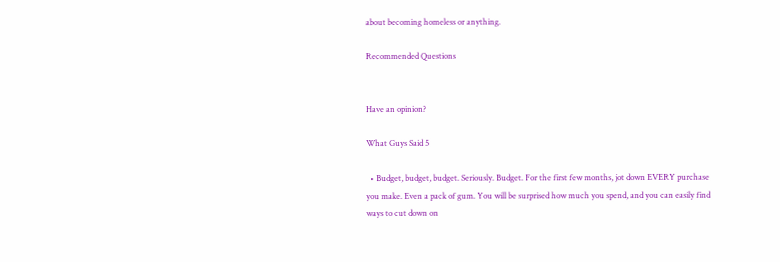about becoming homeless or anything.

Recommended Questions


Have an opinion?

What Guys Said 5

  • Budget, budget, budget. Seriously. Budget. For the first few months, jot down EVERY purchase you make. Even a pack of gum. You will be surprised how much you spend, and you can easily find ways to cut down on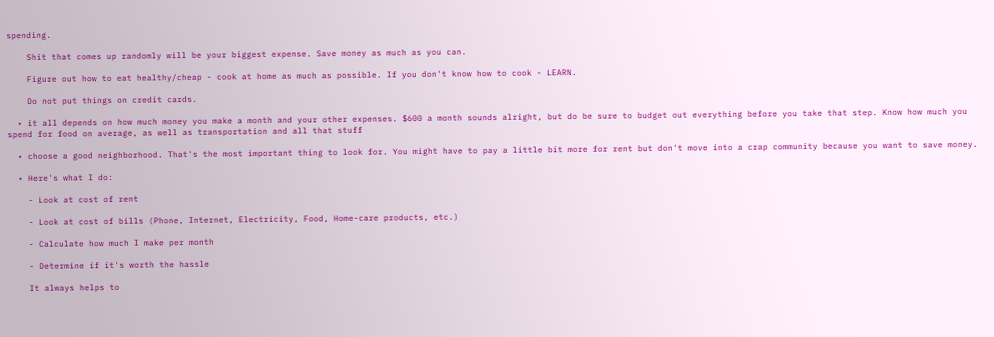spending.

    Shit that comes up randomly will be your biggest expense. Save money as much as you can.

    Figure out how to eat healthy/cheap - cook at home as much as possible. If you don't know how to cook - LEARN.

    Do not put things on credit cards.

  • it all depends on how much money you make a month and your other expenses. $600 a month sounds alright, but do be sure to budget out everything before you take that step. Know how much you spend for food on average, as well as transportation and all that stuff

  • choose a good neighborhood. That's the most important thing to look for. You might have to pay a little bit more for rent but don't move into a crap community because you want to save money.

  • Here's what I do:

    - Look at cost of rent

    - Look at cost of bills (Phone, Internet, Electricity, Food, Home-care products, etc.)

    - Calculate how much I make per month

    - Determine if it's worth the hassle

    It always helps to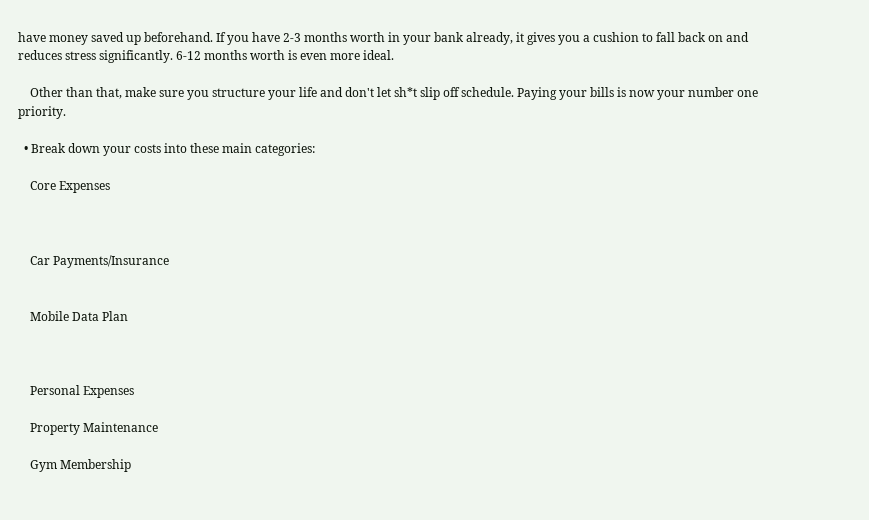have money saved up beforehand. If you have 2-3 months worth in your bank already, it gives you a cushion to fall back on and reduces stress significantly. 6-12 months worth is even more ideal.

    Other than that, make sure you structure your life and don't let sh*t slip off schedule. Paying your bills is now your number one priority.

  • Break down your costs into these main categories:

    Core Expenses



    Car Payments/Insurance


    Mobile Data Plan



    Personal Expenses

    Property Maintenance

    Gym Membership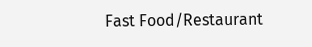Fast Food/Restaurant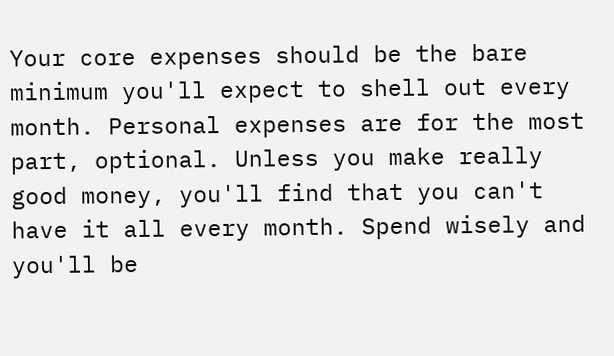Your core expenses should be the bare minimum you'll expect to shell out every month. Personal expenses are for the most part, optional. Unless you make really good money, you'll find that you can't have it all every month. Spend wisely and you'll be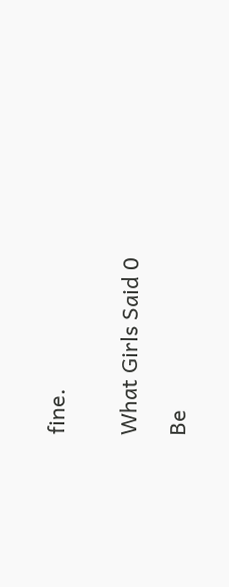fine.


What Girls Said 0

Be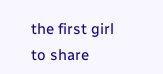the first girl to share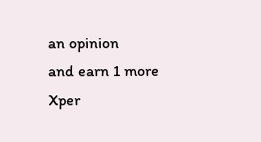an opinion
and earn 1 more Xper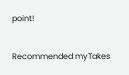point!

Recommended myTakes